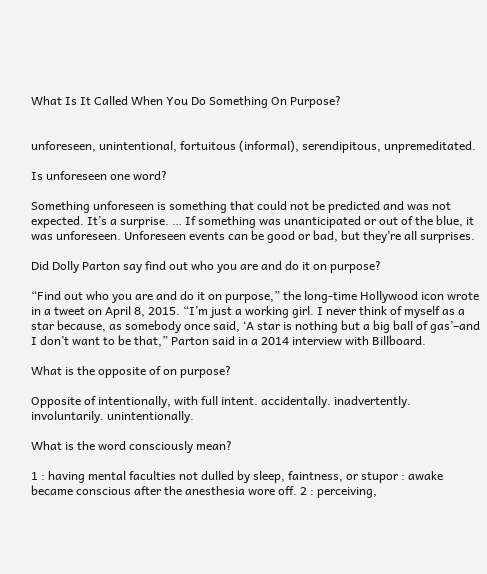What Is It Called When You Do Something On Purpose?


unforeseen, unintentional, fortuitous (informal), serendipitous, unpremeditated.

Is unforeseen one word?

Something unforeseen is something that could not be predicted and was not expected. It’s a surprise. … If something was unanticipated or out of the blue, it was unforeseen. Unforeseen events can be good or bad, but they’re all surprises.

Did Dolly Parton say find out who you are and do it on purpose?

“Find out who you are and do it on purpose,” the long-time Hollywood icon wrote in a tweet on April 8, 2015. “I’m just a working girl. I never think of myself as a star because, as somebody once said, ‘A star is nothing but a big ball of gas’–and I don’t want to be that,” Parton said in a 2014 interview with Billboard.

What is the opposite of on purpose?

Opposite of intentionally, with full intent. accidentally. inadvertently. involuntarily. unintentionally.

What is the word consciously mean?

1 : having mental faculties not dulled by sleep, faintness, or stupor : awake became conscious after the anesthesia wore off. 2 : perceiving,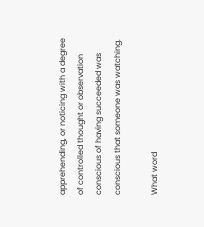apprehending, or noticing with a degree of controlled thought or observation conscious of having succeeded was conscious that someone was watching.

What word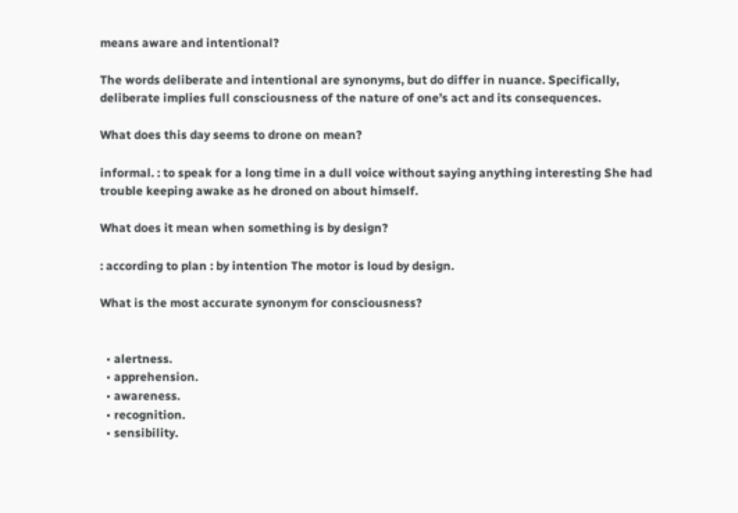means aware and intentional?

The words deliberate and intentional are synonyms, but do differ in nuance. Specifically, deliberate implies full consciousness of the nature of one’s act and its consequences.

What does this day seems to drone on mean?

informal. : to speak for a long time in a dull voice without saying anything interesting She had trouble keeping awake as he droned on about himself.

What does it mean when something is by design?

: according to plan : by intention The motor is loud by design.

What is the most accurate synonym for consciousness?


  • alertness.
  • apprehension.
  • awareness.
  • recognition.
  • sensibility.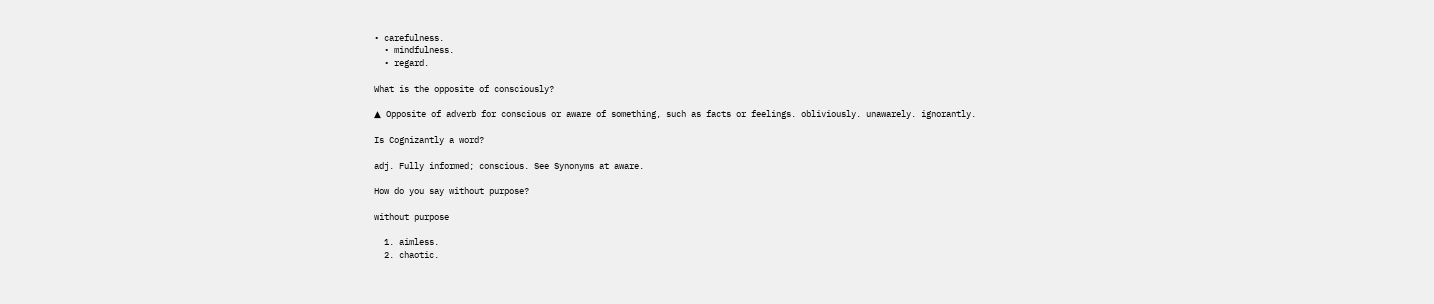• carefulness.
  • mindfulness.
  • regard.

What is the opposite of consciously?

▲ Opposite of adverb for conscious or aware of something, such as facts or feelings. obliviously. unawarely. ignorantly.

Is Cognizantly a word?

adj. Fully informed; conscious. See Synonyms at aware.

How do you say without purpose?

without purpose

  1. aimless.
  2. chaotic.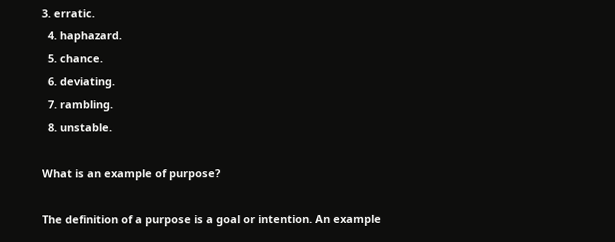3. erratic.
  4. haphazard.
  5. chance.
  6. deviating.
  7. rambling.
  8. unstable.

What is an example of purpose?

The definition of a purpose is a goal or intention. An example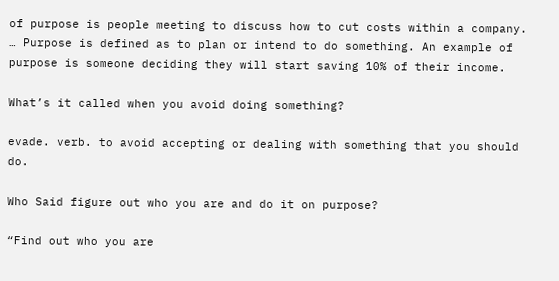of purpose is people meeting to discuss how to cut costs within a company. … Purpose is defined as to plan or intend to do something. An example of purpose is someone deciding they will start saving 10% of their income.

What’s it called when you avoid doing something?

evade. verb. to avoid accepting or dealing with something that you should do.

Who Said figure out who you are and do it on purpose?

“Find out who you are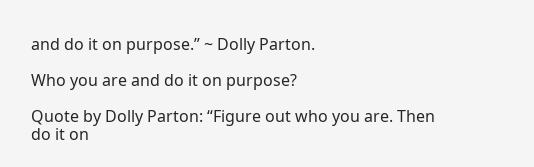and do it on purpose.” ~ Dolly Parton.

Who you are and do it on purpose?

Quote by Dolly Parton: “Figure out who you are. Then do it on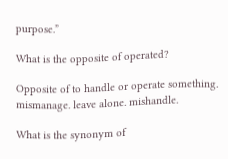purpose.”

What is the opposite of operated?

Opposite of to handle or operate something. mismanage. leave alone. mishandle.

What is the synonym of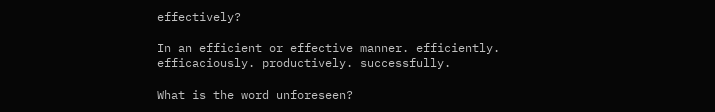effectively?

In an efficient or effective manner. efficiently. efficaciously. productively. successfully.

What is the word unforeseen?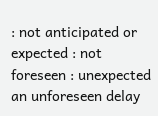: not anticipated or expected : not foreseen : unexpected an unforeseen delay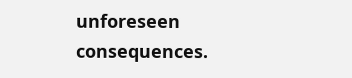unforeseen consequences.